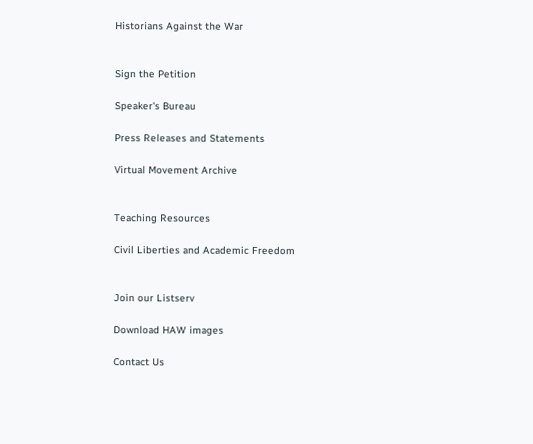Historians Against the War


Sign the Petition

Speaker's Bureau

Press Releases and Statements

Virtual Movement Archive


Teaching Resources

Civil Liberties and Academic Freedom


Join our Listserv

Download HAW images

Contact Us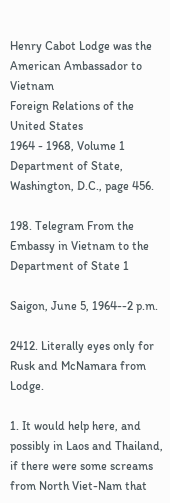Henry Cabot Lodge was the American Ambassador to Vietnam
Foreign Relations of the United States
1964 - 1968, Volume 1
Department of State, Washington, D.C., page 456.

198. Telegram From the Embassy in Vietnam to the Department of State 1

Saigon, June 5, 1964--2 p.m.

2412. Literally eyes only for Rusk and McNamara from Lodge.

1. It would help here, and possibly in Laos and Thailand, if there were some screams from North Viet-Nam that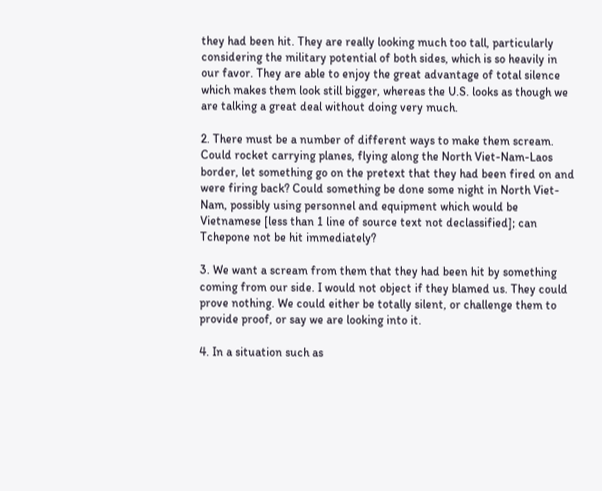they had been hit. They are really looking much too tall, particularly considering the military potential of both sides, which is so heavily in our favor. They are able to enjoy the great advantage of total silence which makes them look still bigger, whereas the U.S. looks as though we are talking a great deal without doing very much.

2. There must be a number of different ways to make them scream. Could rocket carrying planes, flying along the North Viet-Nam-Laos border, let something go on the pretext that they had been fired on and were firing back? Could something be done some night in North Viet-Nam, possibly using personnel and equipment which would be Vietnamese [less than 1 line of source text not declassified]; can Tchepone not be hit immediately?

3. We want a scream from them that they had been hit by something coming from our side. I would not object if they blamed us. They could prove nothing. We could either be totally silent, or challenge them to provide proof, or say we are looking into it.

4. In a situation such as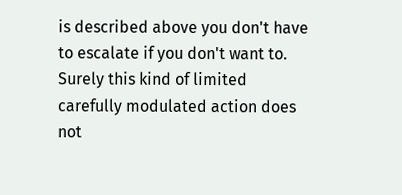is described above you don't have to escalate if you don't want to. Surely this kind of limited carefully modulated action does not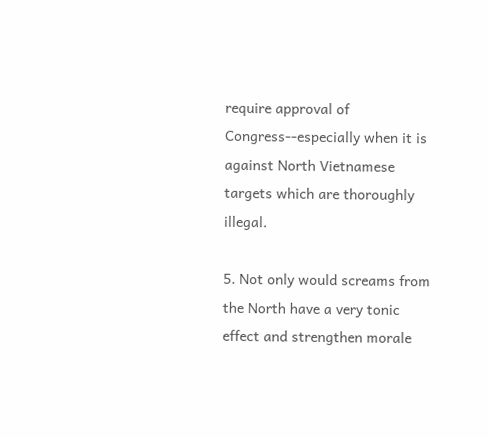require approval of Congress--especially when it is against North Vietnamese targets which are thoroughly illegal.

5. Not only would screams from the North have a very tonic effect and strengthen morale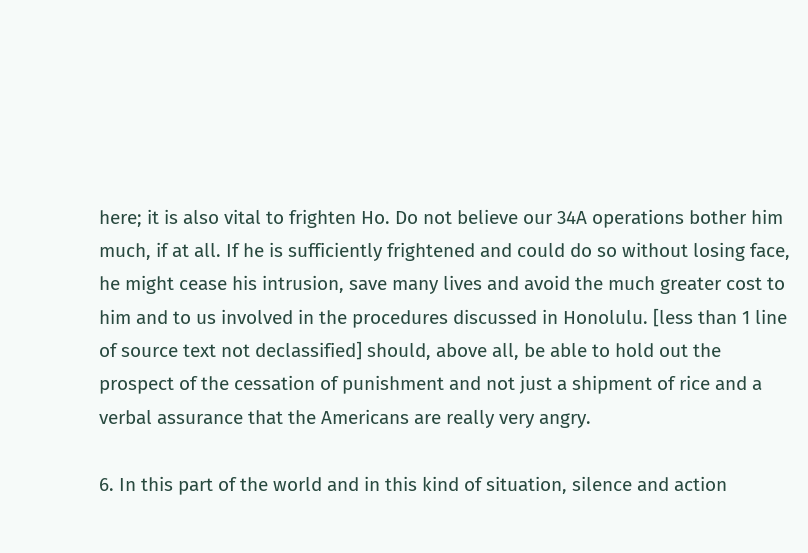here; it is also vital to frighten Ho. Do not believe our 34A operations bother him much, if at all. If he is sufficiently frightened and could do so without losing face, he might cease his intrusion, save many lives and avoid the much greater cost to him and to us involved in the procedures discussed in Honolulu. [less than 1 line of source text not declassified] should, above all, be able to hold out the prospect of the cessation of punishment and not just a shipment of rice and a verbal assurance that the Americans are really very angry.

6. In this part of the world and in this kind of situation, silence and action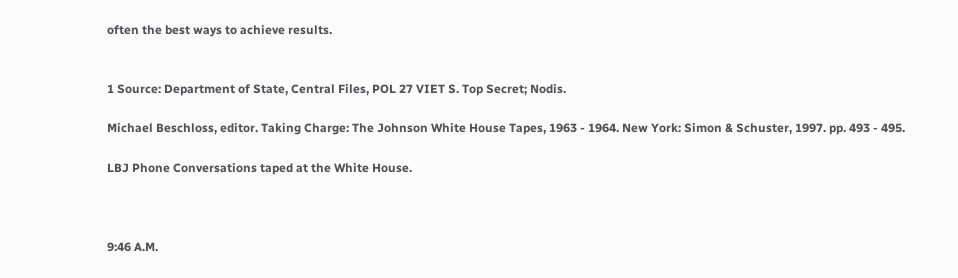often the best ways to achieve results.


1 Source: Department of State, Central Files, POL 27 VIET S. Top Secret; Nodis.

Michael Beschloss, editor. Taking Charge: The Johnson White House Tapes, 1963 - 1964. New York: Simon & Schuster, 1997. pp. 493 - 495.

LBJ Phone Conversations taped at the White House.



9:46 A.M.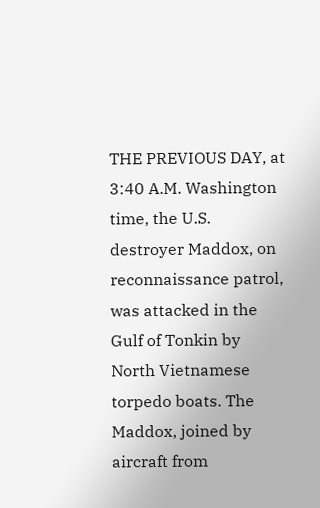THE PREVIOUS DAY, at 3:40 A.M. Washington time, the U.S. destroyer Maddox, on reconnaissance patrol, was attacked in the Gulf of Tonkin by North Vietnamese torpedo boats. The Maddox, joined by aircraft from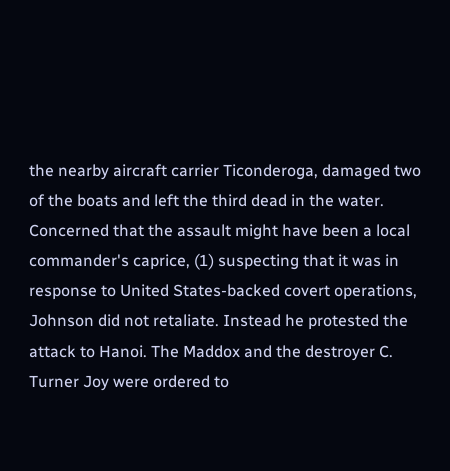the nearby aircraft carrier Ticonderoga, damaged two of the boats and left the third dead in the water. Concerned that the assault might have been a local commander's caprice, (1) suspecting that it was in response to United States-backed covert operations, Johnson did not retaliate. Instead he protested the attack to Hanoi. The Maddox and the destroyer C. Turner Joy were ordered to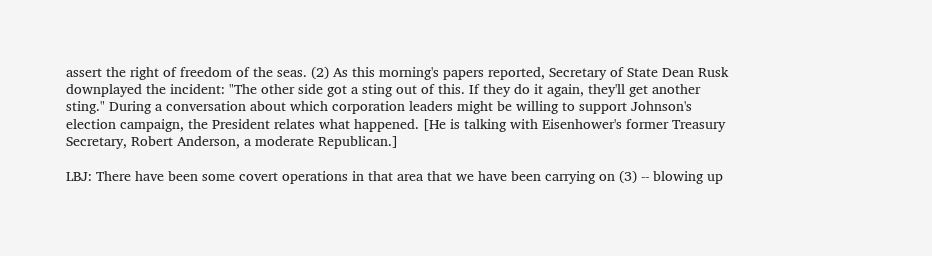assert the right of freedom of the seas. (2) As this morning's papers reported, Secretary of State Dean Rusk downplayed the incident: "The other side got a sting out of this. If they do it again, they'll get another sting." During a conversation about which corporation leaders might be willing to support Johnson's election campaign, the President relates what happened. [He is talking with Eisenhower's former Treasury Secretary, Robert Anderson, a moderate Republican.]

LBJ: There have been some covert operations in that area that we have been carrying on (3) -- blowing up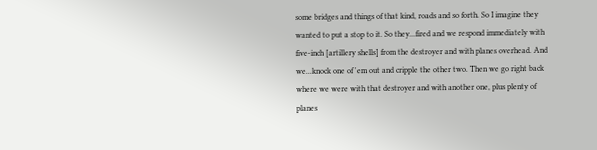some bridges and things of that kind, roads and so forth. So I imagine they wanted to put a stop to it. So they...fired and we respond immediately with five-inch [artillery shells] from the destroyer and with planes overhead. And we...knock one of 'em out and cripple the other two. Then we go right back where we were with that destroyer and with another one, plus plenty of planes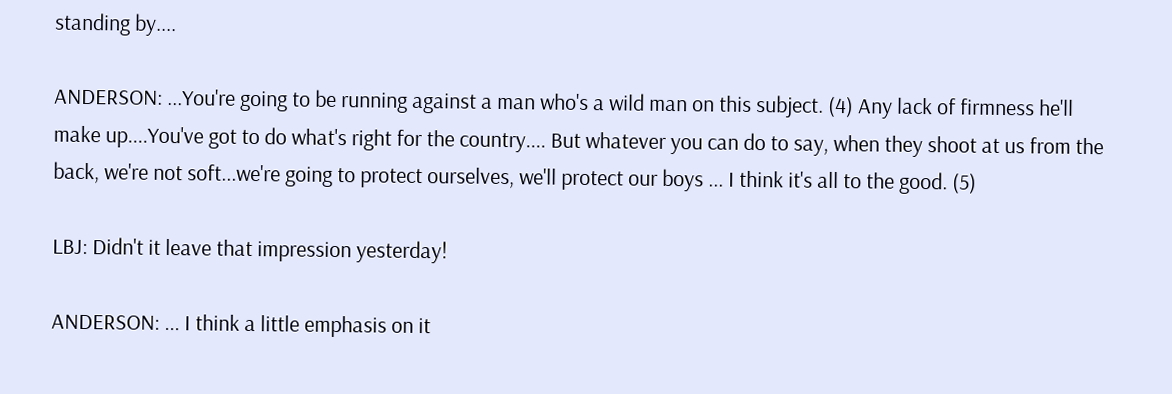standing by....

ANDERSON: ...You're going to be running against a man who's a wild man on this subject. (4) Any lack of firmness he'll make up....You've got to do what's right for the country.... But whatever you can do to say, when they shoot at us from the back, we're not soft...we're going to protect ourselves, we'll protect our boys ... I think it's all to the good. (5)

LBJ: Didn't it leave that impression yesterday!

ANDERSON: ... I think a little emphasis on it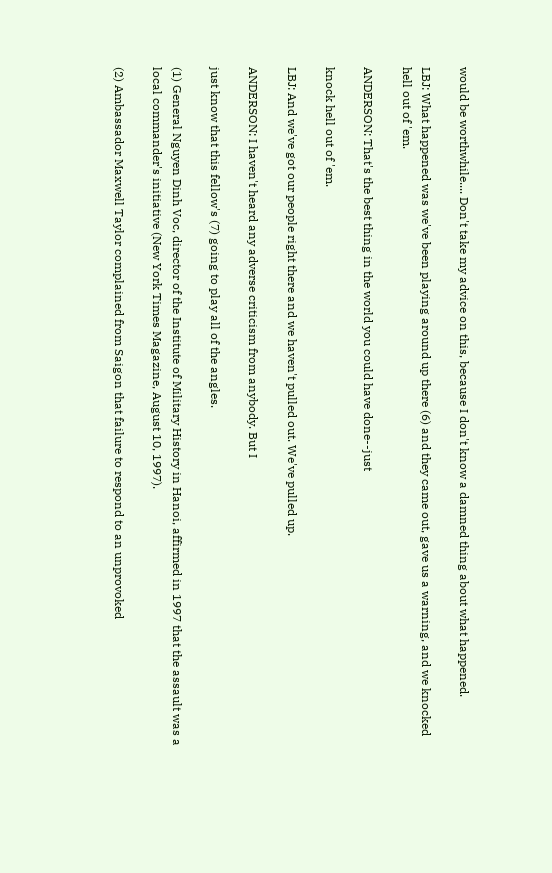would be worthwhile.... Don't take my advice on this, because I don't know a damned thing about what happened.

LBJ: What happened was we've been playing around up there (6) and they came out, gave us a warning, and we knocked hell out of 'em.

ANDERSON: That's the best thing in the world you could have done--just

knock hell out of 'em.

LBJ: And we've got our people right there and we haven't pulled out. We've pulled up.

ANDERSON: I haven't heard any adverse criticism from anybody. But I

just know that this fellow's (7) going to play all of the angles.

(1) General Nguyen Dinh Voc, director of the Institute of Military History in Hanoi, affirmed in 1997 that the assault was a local commander's initiative (New York Times Magazine, August 10, 1997).

(2) Ambassador Maxwell Taylor complained from Saigon that failure to respond to an unprovoked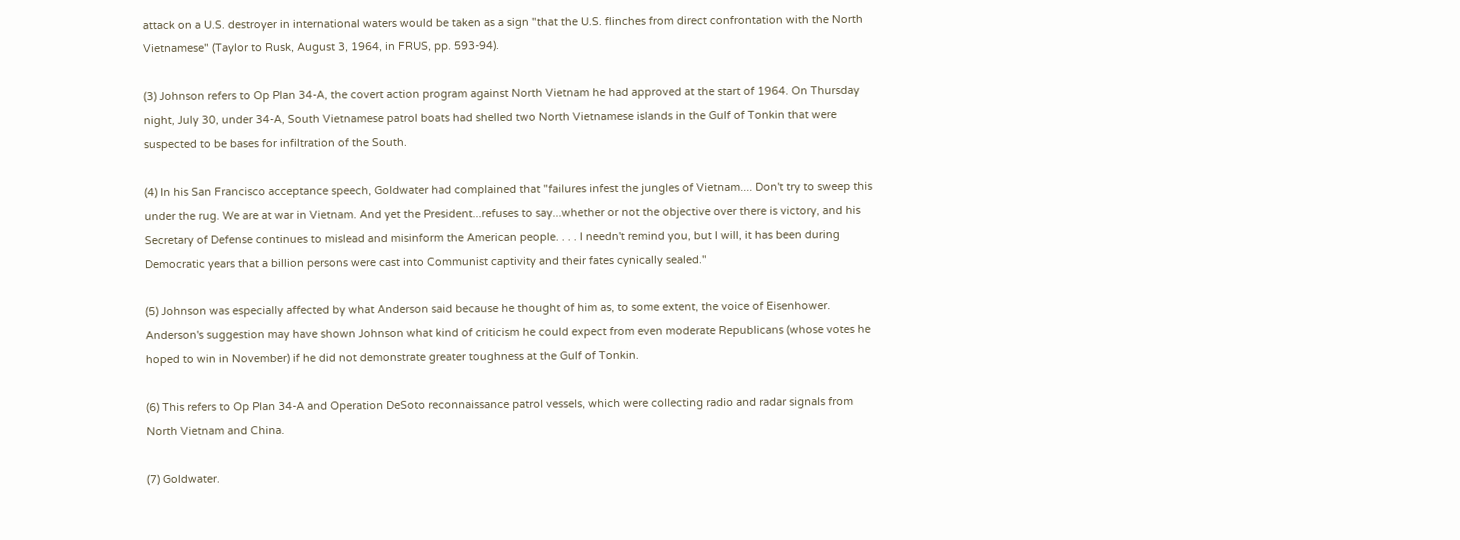attack on a U.S. destroyer in international waters would be taken as a sign "that the U.S. flinches from direct confrontation with the North Vietnamese" (Taylor to Rusk, August 3, 1964, in FRUS, pp. 593-94).

(3) Johnson refers to Op Plan 34-A, the covert action program against North Vietnam he had approved at the start of 1964. On Thursday night, July 30, under 34-A, South Vietnamese patrol boats had shelled two North Vietnamese islands in the Gulf of Tonkin that were suspected to be bases for infiltration of the South.

(4) In his San Francisco acceptance speech, Goldwater had complained that "failures infest the jungles of Vietnam.... Don't try to sweep this under the rug. We are at war in Vietnam. And yet the President...refuses to say...whether or not the objective over there is victory, and his Secretary of Defense continues to mislead and misinform the American people. . . . I needn't remind you, but I will, it has been during Democratic years that a billion persons were cast into Communist captivity and their fates cynically sealed."

(5) Johnson was especially affected by what Anderson said because he thought of him as, to some extent, the voice of Eisenhower. Anderson's suggestion may have shown Johnson what kind of criticism he could expect from even moderate Republicans (whose votes he hoped to win in November) if he did not demonstrate greater toughness at the Gulf of Tonkin.

(6) This refers to Op Plan 34-A and Operation DeSoto reconnaissance patrol vessels, which were collecting radio and radar signals from North Vietnam and China.

(7) Goldwater.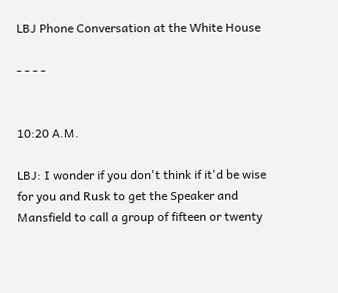LBJ Phone Conversation at the White House

- - - -


10:20 A.M.

LBJ: I wonder if you don't think if it'd be wise for you and Rusk to get the Speaker and Mansfield to call a group of fifteen or twenty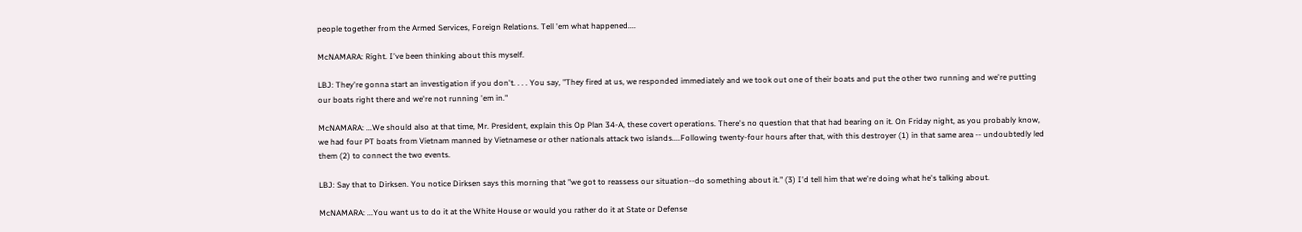people together from the Armed Services, Foreign Relations. Tell 'em what happened....

McNAMARA: Right. I've been thinking about this myself.

LBJ: They're gonna start an investigation if you don't. . . . You say, "They fired at us, we responded immediately and we took out one of their boats and put the other two running and we're putting our boats right there and we're not running 'em in."

McNAMARA: ...We should also at that time, Mr. President, explain this Op Plan 34-A, these covert operations. There's no question that that had bearing on it. On Friday night, as you probably know, we had four PT boats from Vietnam manned by Vietnamese or other nationals attack two islands....Following twenty-four hours after that, with this destroyer (1) in that same area -- undoubtedly led them (2) to connect the two events.

LBJ: Say that to Dirksen. You notice Dirksen says this morning that "we got to reassess our situation--do something about it." (3) I'd tell him that we're doing what he's talking about.

McNAMARA: ...You want us to do it at the White House or would you rather do it at State or Defense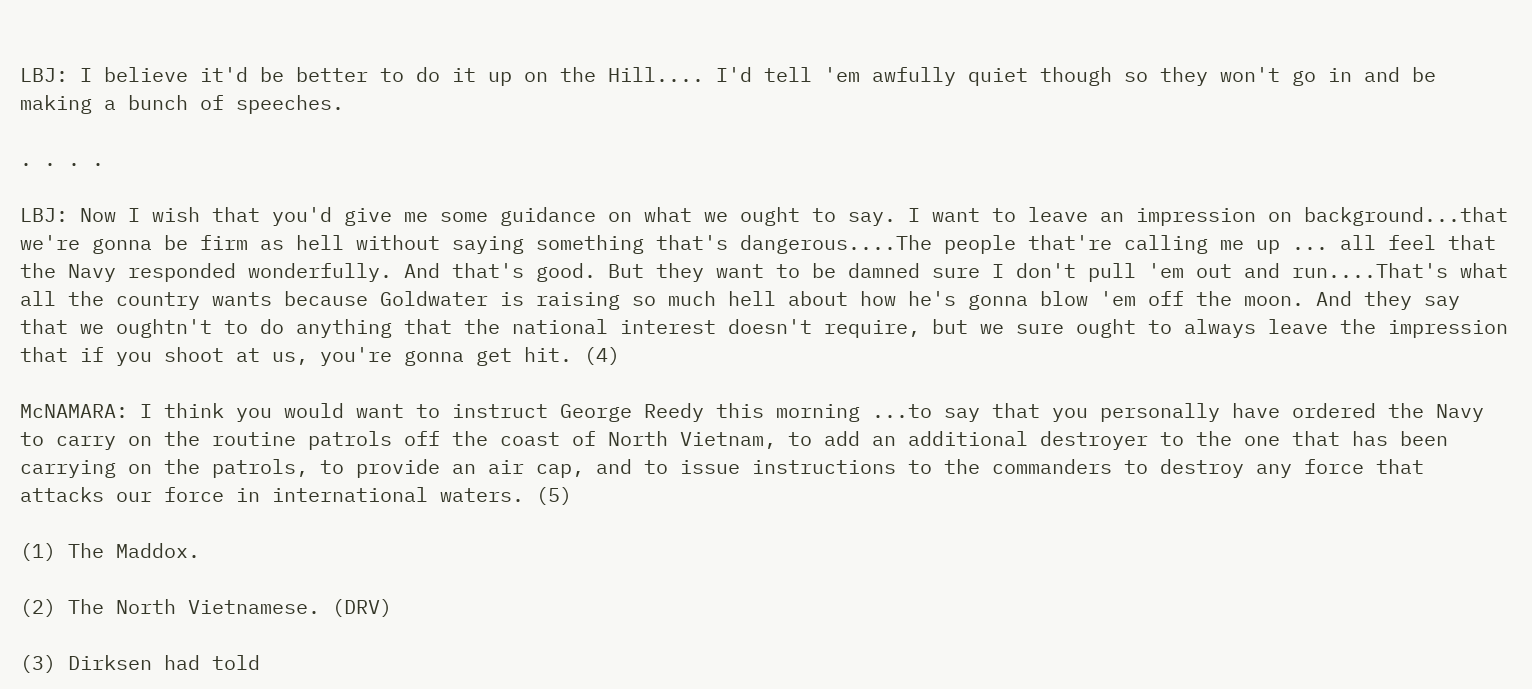LBJ: I believe it'd be better to do it up on the Hill.... I'd tell 'em awfully quiet though so they won't go in and be making a bunch of speeches.

. . . .

LBJ: Now I wish that you'd give me some guidance on what we ought to say. I want to leave an impression on background...that we're gonna be firm as hell without saying something that's dangerous....The people that're calling me up ... all feel that the Navy responded wonderfully. And that's good. But they want to be damned sure I don't pull 'em out and run....That's what all the country wants because Goldwater is raising so much hell about how he's gonna blow 'em off the moon. And they say that we oughtn't to do anything that the national interest doesn't require, but we sure ought to always leave the impression that if you shoot at us, you're gonna get hit. (4)

McNAMARA: I think you would want to instruct George Reedy this morning ...to say that you personally have ordered the Navy to carry on the routine patrols off the coast of North Vietnam, to add an additional destroyer to the one that has been carrying on the patrols, to provide an air cap, and to issue instructions to the commanders to destroy any force that attacks our force in international waters. (5)

(1) The Maddox.

(2) The North Vietnamese. (DRV)

(3) Dirksen had told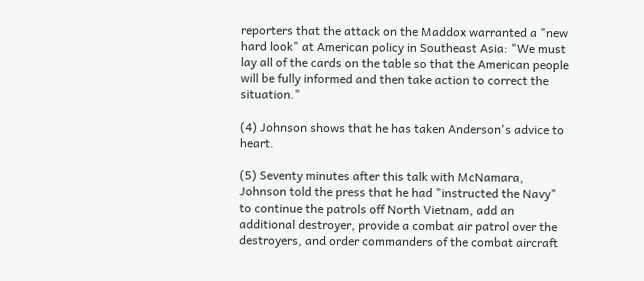reporters that the attack on the Maddox warranted a "new hard look" at American policy in Southeast Asia: "We must lay all of the cards on the table so that the American people will be fully informed and then take action to correct the situation."

(4) Johnson shows that he has taken Anderson's advice to heart.

(5) Seventy minutes after this talk with McNamara, Johnson told the press that he had "instructed the Navy" to continue the patrols off North Vietnam, add an additional destroyer, provide a combat air patrol over the destroyers, and order commanders of the combat aircraft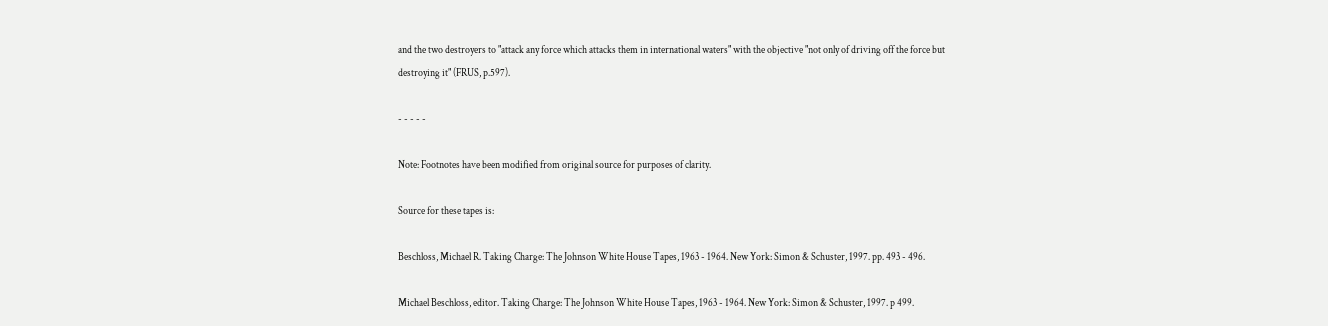and the two destroyers to "attack any force which attacks them in international waters" with the objective "not only of driving off the force but destroying it" (FRUS, p.597).

- - - - -

Note: Footnotes have been modified from original source for purposes of clarity.

Source for these tapes is:

Beschloss, Michael R. Taking Charge: The Johnson White House Tapes, 1963 - 1964. New York: Simon & Schuster, 1997. pp. 493 - 496.

Michael Beschloss, editor. Taking Charge: The Johnson White House Tapes, 1963 - 1964. New York: Simon & Schuster, 1997. p 499.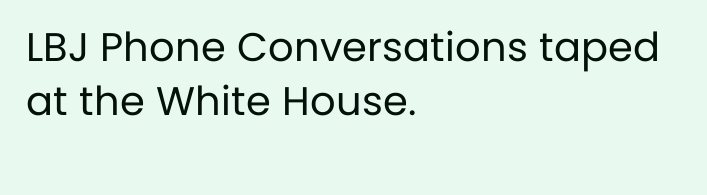LBJ Phone Conversations taped at the White House.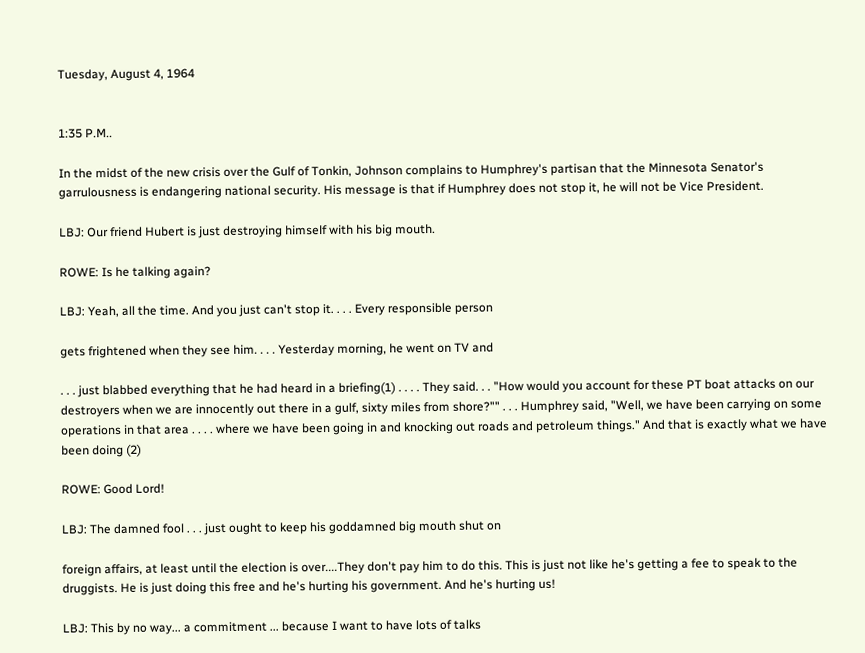Tuesday, August 4, 1964


1:35 P.M..

In the midst of the new crisis over the Gulf of Tonkin, Johnson complains to Humphrey's partisan that the Minnesota Senator's garrulousness is endangering national security. His message is that if Humphrey does not stop it, he will not be Vice President.

LBJ: Our friend Hubert is just destroying himself with his big mouth.

ROWE: Is he talking again?

LBJ: Yeah, all the time. And you just can't stop it. . . . Every responsible person

gets frightened when they see him. . . . Yesterday morning, he went on TV and

. . . just blabbed everything that he had heard in a briefing(1) . . . . They said. . . "How would you account for these PT boat attacks on our destroyers when we are innocently out there in a gulf, sixty miles from shore?"" . . . Humphrey said, "Well, we have been carrying on some operations in that area . . . . where we have been going in and knocking out roads and petroleum things." And that is exactly what we have been doing (2)

ROWE: Good Lord!

LBJ: The damned fool . . . just ought to keep his goddamned big mouth shut on

foreign affairs, at least until the election is over....They don't pay him to do this. This is just not like he's getting a fee to speak to the druggists. He is just doing this free and he's hurting his government. And he's hurting us!

LBJ: This by no way... a commitment ... because I want to have lots of talks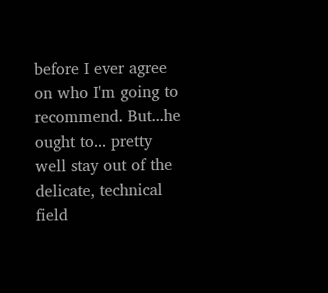before I ever agree on who I'm going to recommend. But...he ought to... pretty well stay out of the delicate, technical field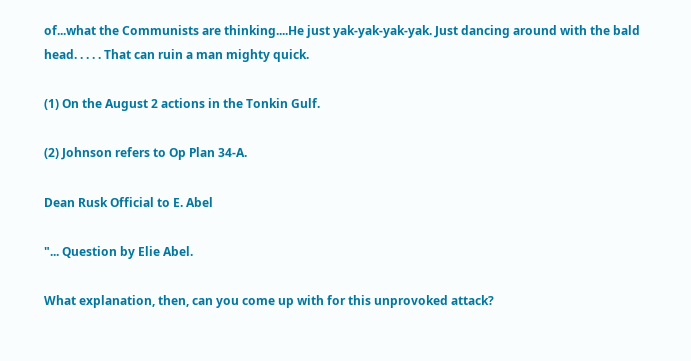of...what the Communists are thinking....He just yak-yak-yak-yak. Just dancing around with the bald head. . . . . That can ruin a man mighty quick.

(1) On the August 2 actions in the Tonkin Gulf.

(2) Johnson refers to Op Plan 34-A.

Dean Rusk Official to E. Abel

"... Question by Elie Abel.

What explanation, then, can you come up with for this unprovoked attack?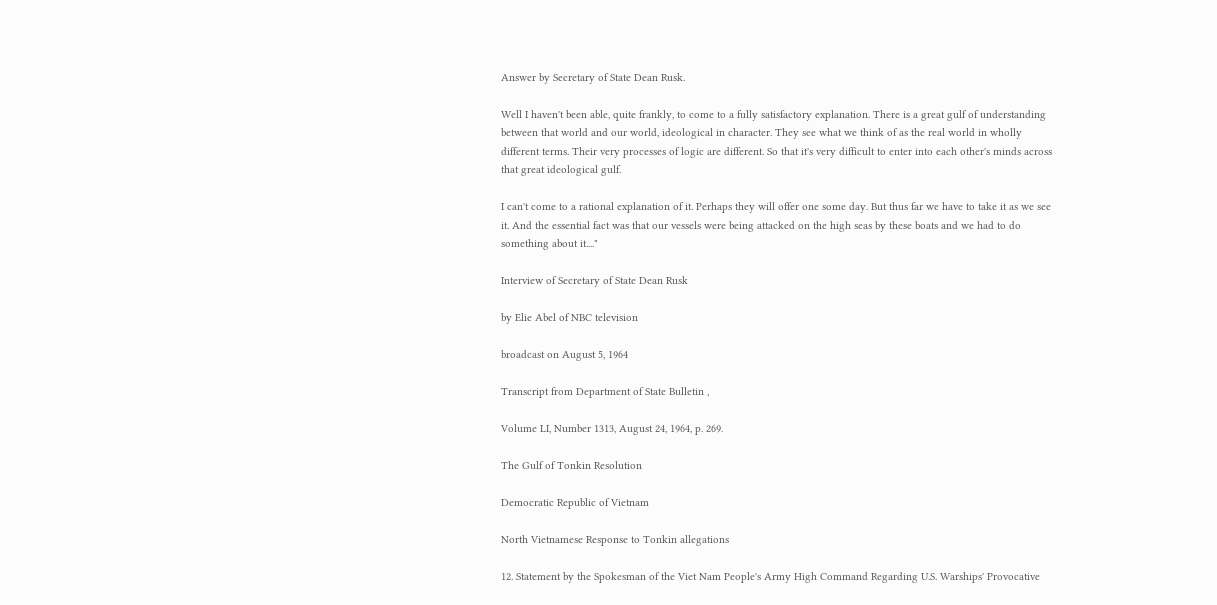Answer by Secretary of State Dean Rusk.

Well I haven't been able, quite frankly, to come to a fully satisfactory explanation. There is a great gulf of understanding between that world and our world, ideological in character. They see what we think of as the real world in wholly different terms. Their very processes of logic are different. So that it's very difficult to enter into each other's minds across that great ideological gulf.

I can't come to a rational explanation of it. Perhaps they will offer one some day. But thus far we have to take it as we see it. And the essential fact was that our vessels were being attacked on the high seas by these boats and we had to do something about it...."

Interview of Secretary of State Dean Rusk

by Elie Abel of NBC television

broadcast on August 5, 1964

Transcript from Department of State Bulletin ,

Volume LI, Number 1313, August 24, 1964, p. 269.

The Gulf of Tonkin Resolution

Democratic Republic of Vietnam

North Vietnamese Response to Tonkin allegations

12. Statement by the Spokesman of the Viet Nam People's Army High Command Regarding U.S. Warships' Provocative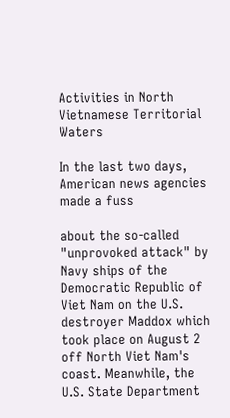Activities in North Vietnamese Territorial Waters

In the last two days, American news agencies made a fuss

about the so-called "unprovoked attack" by Navy ships of the Democratic Republic of Viet Nam on the U.S. destroyer Maddox which took place on August 2 off North Viet Nam's coast. Meanwhile, the U.S. State Department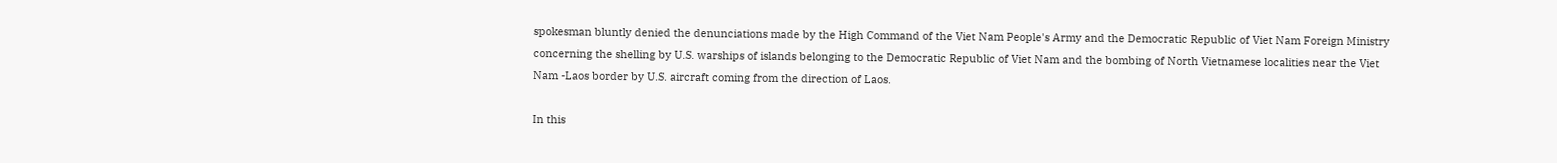spokesman bluntly denied the denunciations made by the High Command of the Viet Nam People's Army and the Democratic Republic of Viet Nam Foreign Ministry concerning the shelling by U.S. warships of islands belonging to the Democratic Republic of Viet Nam and the bombing of North Vietnamese localities near the Viet Nam -Laos border by U.S. aircraft coming from the direction of Laos.

In this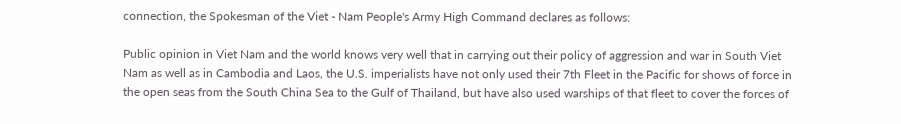connection, the Spokesman of the Viet - Nam People's Army High Command declares as follows:

Public opinion in Viet Nam and the world knows very well that in carrying out their policy of aggression and war in South Viet Nam as well as in Cambodia and Laos, the U.S. imperialists have not only used their 7th Fleet in the Pacific for shows of force in the open seas from the South China Sea to the Gulf of Thailand, but have also used warships of that fleet to cover the forces of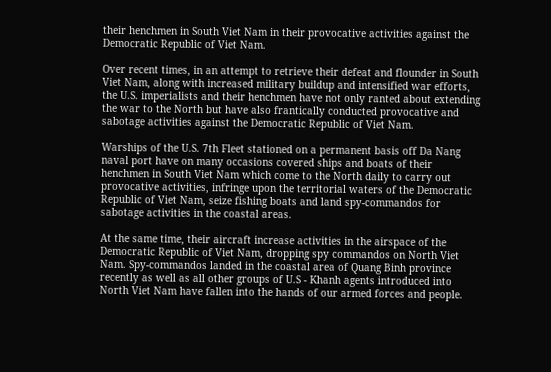their henchmen in South Viet Nam in their provocative activities against the Democratic Republic of Viet Nam.

Over recent times, in an attempt to retrieve their defeat and flounder in South Viet Nam, along with increased military buildup and intensified war efforts, the U.S. imperialists and their henchmen have not only ranted about extending the war to the North but have also frantically conducted provocative and sabotage activities against the Democratic Republic of Viet Nam.

Warships of the U.S. 7th Fleet stationed on a permanent basis off Da Nang naval port have on many occasions covered ships and boats of their henchmen in South Viet Nam which come to the North daily to carry out provocative activities, infringe upon the territorial waters of the Democratic Republic of Viet Nam, seize fishing boats and land spy-commandos for sabotage activities in the coastal areas.

At the same time, their aircraft increase activities in the airspace of the Democratic Republic of Viet Nam, dropping spy commandos on North Viet Nam. Spy-commandos landed in the coastal area of Quang Binh province recently as well as all other groups of U.S - Khanh agents introduced into North Viet Nam have fallen into the hands of our armed forces and people.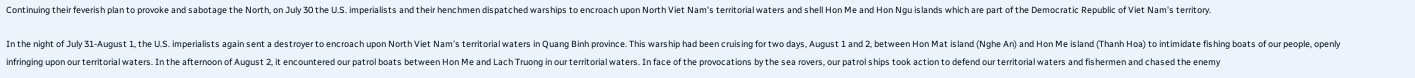Continuing their feverish plan to provoke and sabotage the North, on July 30 the U.S. imperialists and their henchmen dispatched warships to encroach upon North Viet Nam's territorial waters and shell Hon Me and Hon Ngu islands which are part of the Democratic Republic of Viet Nam's territory.

In the night of July 31-August 1, the U.S. imperialists again sent a destroyer to encroach upon North Viet Nam's territorial waters in Quang Binh province. This warship had been cruising for two days, August 1 and 2, between Hon Mat island (Nghe An) and Hon Me island (Thanh Hoa) to intimidate fishing boats of our people, openly infringing upon our territorial waters. In the afternoon of August 2, it encountered our patrol boats between Hon Me and Lach Truong in our territorial waters. In face of the provocations by the sea rovers, our patrol ships took action to defend our territorial waters and fishermen and chased the enemy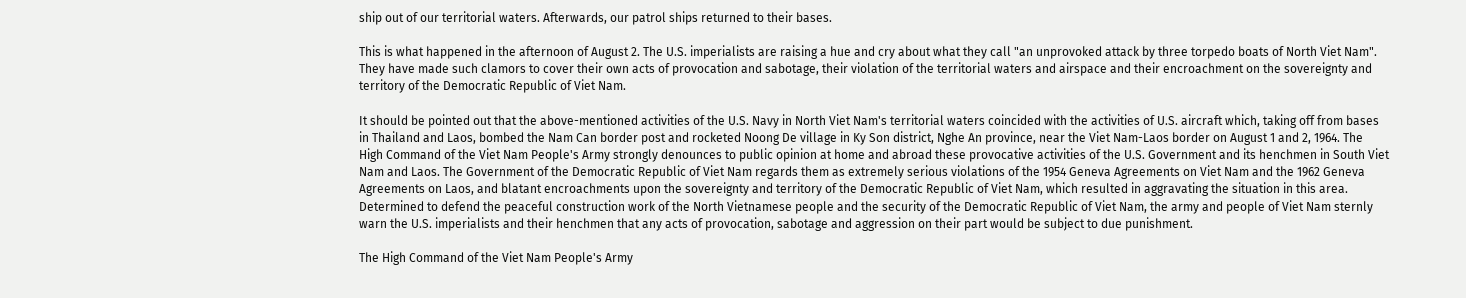ship out of our territorial waters. Afterwards, our patrol ships returned to their bases.

This is what happened in the afternoon of August 2. The U.S. imperialists are raising a hue and cry about what they call "an unprovoked attack by three torpedo boats of North Viet Nam". They have made such clamors to cover their own acts of provocation and sabotage, their violation of the territorial waters and airspace and their encroachment on the sovereignty and territory of the Democratic Republic of Viet Nam.

It should be pointed out that the above-mentioned activities of the U.S. Navy in North Viet Nam's territorial waters coincided with the activities of U.S. aircraft which, taking off from bases in Thailand and Laos, bombed the Nam Can border post and rocketed Noong De village in Ky Son district, Nghe An province, near the Viet Nam-Laos border on August 1 and 2, 1964. The High Command of the Viet Nam People's Army strongly denounces to public opinion at home and abroad these provocative activities of the U.S. Government and its henchmen in South Viet Nam and Laos. The Government of the Democratic Republic of Viet Nam regards them as extremely serious violations of the 1954 Geneva Agreements on Viet Nam and the 1962 Geneva Agreements on Laos, and blatant encroachments upon the sovereignty and territory of the Democratic Republic of Viet Nam, which resulted in aggravating the situation in this area. Determined to defend the peaceful construction work of the North Vietnamese people and the security of the Democratic Republic of Viet Nam, the army and people of Viet Nam sternly warn the U.S. imperialists and their henchmen that any acts of provocation, sabotage and aggression on their part would be subject to due punishment.

The High Command of the Viet Nam People's Army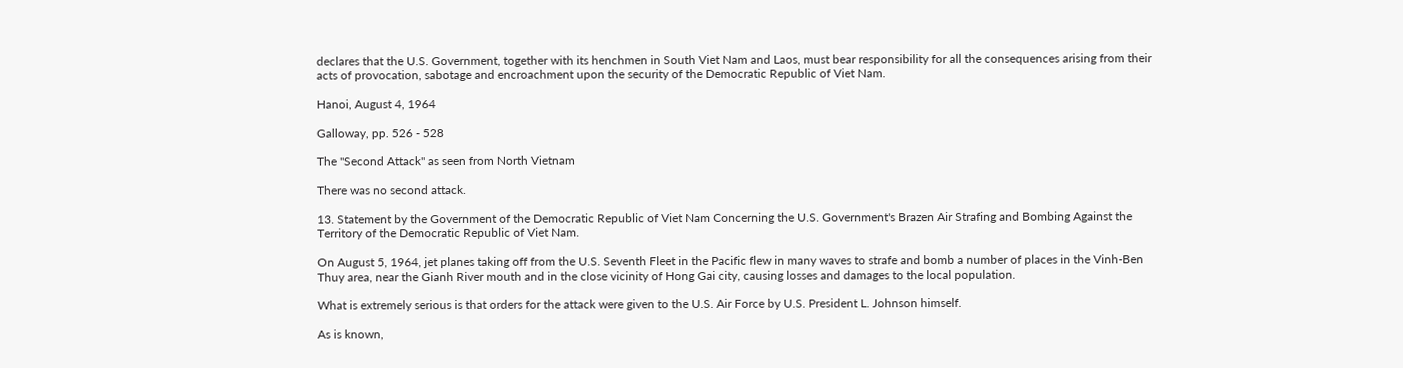declares that the U.S. Government, together with its henchmen in South Viet Nam and Laos, must bear responsibility for all the consequences arising from their acts of provocation, sabotage and encroachment upon the security of the Democratic Republic of Viet Nam.

Hanoi, August 4, 1964

Galloway, pp. 526 - 528

The "Second Attack" as seen from North Vietnam

There was no second attack.

13. Statement by the Government of the Democratic Republic of Viet Nam Concerning the U.S. Government's Brazen Air Strafing and Bombing Against the Territory of the Democratic Republic of Viet Nam.

On August 5, 1964, jet planes taking off from the U.S. Seventh Fleet in the Pacific flew in many waves to strafe and bomb a number of places in the Vinh-Ben Thuy area, near the Gianh River mouth and in the close vicinity of Hong Gai city, causing losses and damages to the local population.

What is extremely serious is that orders for the attack were given to the U.S. Air Force by U.S. President L. Johnson himself.

As is known,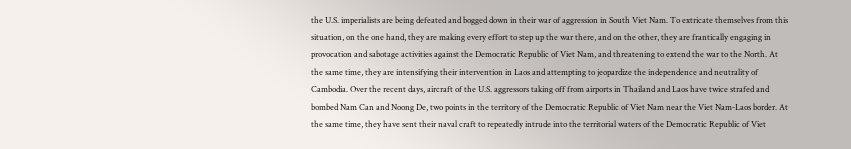the U.S. imperialists are being defeated and bogged down in their war of aggression in South Viet Nam. To extricate themselves from this situation, on the one hand, they are making every effort to step up the war there, and on the other, they are frantically engaging in provocation and sabotage activities against the Democratic Republic of Viet Nam, and threatening to extend the war to the North. At the same time, they are intensifying their intervention in Laos and attempting to jeopardize the independence and neutrality of Cambodia. Over the recent days, aircraft of the U.S. aggressors taking off from airports in Thailand and Laos have twice strafed and bombed Nam Can and Noong De, two points in the territory of the Democratic Republic of Viet Nam near the Viet Nam-Laos border. At the same time, they have sent their naval craft to repeatedly intrude into the territorial waters of the Democratic Republic of Viet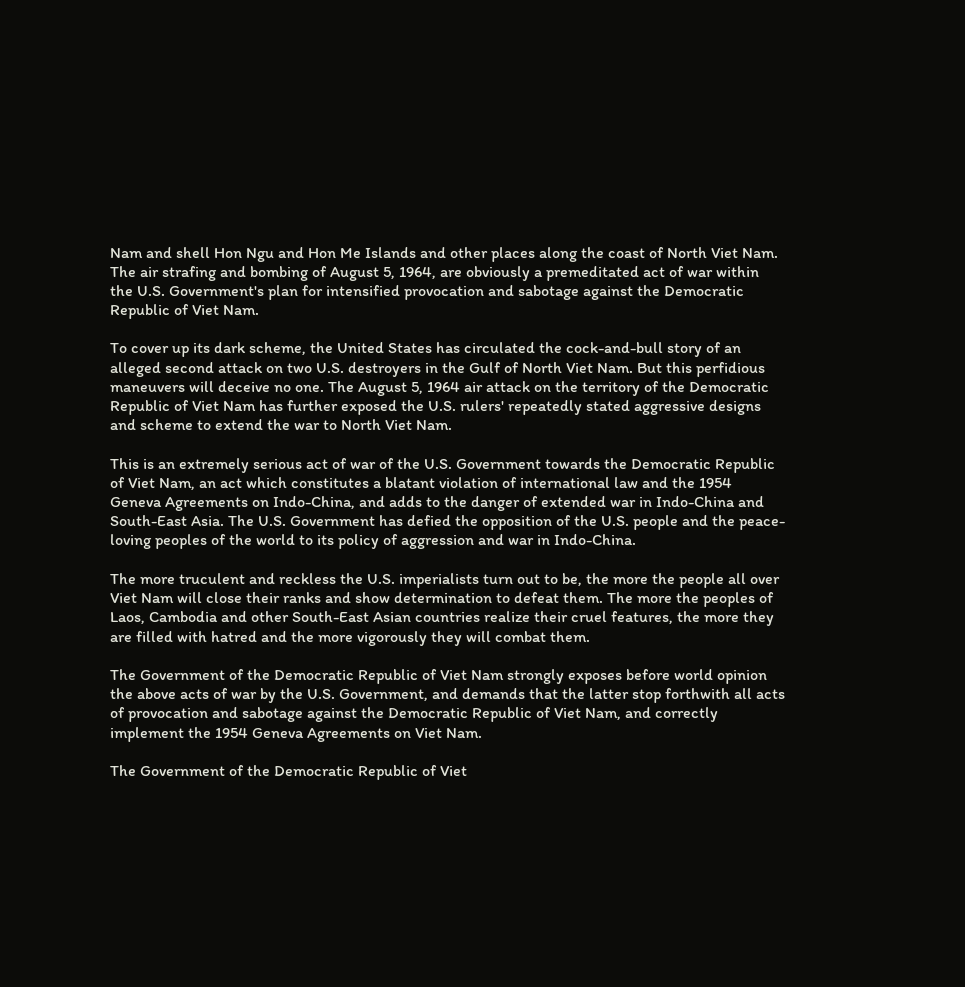Nam and shell Hon Ngu and Hon Me Islands and other places along the coast of North Viet Nam. The air strafing and bombing of August 5, 1964, are obviously a premeditated act of war within the U.S. Government's plan for intensified provocation and sabotage against the Democratic Republic of Viet Nam.

To cover up its dark scheme, the United States has circulated the cock-and-bull story of an alleged second attack on two U.S. destroyers in the Gulf of North Viet Nam. But this perfidious maneuvers will deceive no one. The August 5, 1964 air attack on the territory of the Democratic Republic of Viet Nam has further exposed the U.S. rulers' repeatedly stated aggressive designs and scheme to extend the war to North Viet Nam.

This is an extremely serious act of war of the U.S. Government towards the Democratic Republic of Viet Nam, an act which constitutes a blatant violation of international law and the 1954 Geneva Agreements on Indo-China, and adds to the danger of extended war in Indo-China and South-East Asia. The U.S. Government has defied the opposition of the U.S. people and the peace-loving peoples of the world to its policy of aggression and war in Indo-China.

The more truculent and reckless the U.S. imperialists turn out to be, the more the people all over Viet Nam will close their ranks and show determination to defeat them. The more the peoples of Laos, Cambodia and other South-East Asian countries realize their cruel features, the more they are filled with hatred and the more vigorously they will combat them.

The Government of the Democratic Republic of Viet Nam strongly exposes before world opinion the above acts of war by the U.S. Government, and demands that the latter stop forthwith all acts of provocation and sabotage against the Democratic Republic of Viet Nam, and correctly implement the 1954 Geneva Agreements on Viet Nam.

The Government of the Democratic Republic of Viet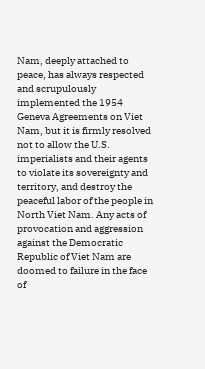Nam, deeply attached to peace, has always respected and scrupulously implemented the 1954 Geneva Agreements on Viet Nam, but it is firmly resolved not to allow the U.S. imperialists and their agents to violate its sovereignty and territory, and destroy the peaceful labor of the people in North Viet Nam. Any acts of provocation and aggression against the Democratic Republic of Viet Nam are doomed to failure in the face of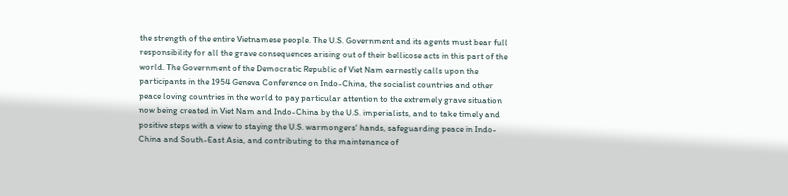the strength of the entire Vietnamese people. The U.S. Government and its agents must bear full responsibility for all the grave consequences arising out of their bellicose acts in this part of the world. The Government of the Democratic Republic of Viet Nam earnestly calls upon the participants in the 1954 Geneva Conference on Indo-China, the socialist countries and other peace loving countries in the world to pay particular attention to the extremely grave situation now being created in Viet Nam and Indo-China by the U.S. imperialists, and to take timely and positive steps with a view to staying the U.S. warmongers' hands, safeguarding peace in Indo-China and South-East Asia, and contributing to the maintenance of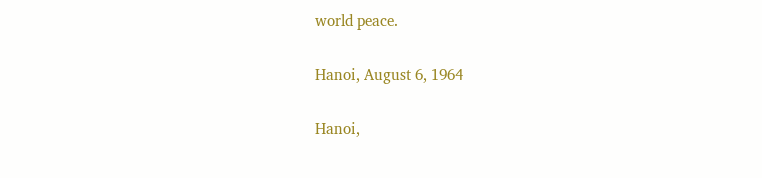world peace.

Hanoi, August 6, 1964

Hanoi,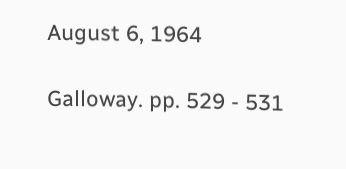August 6, 1964

Galloway. pp. 529 - 531